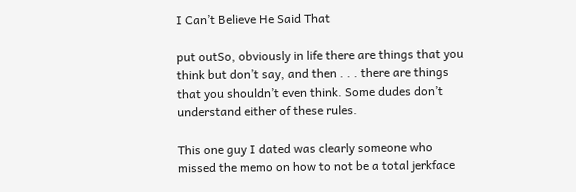I Can’t Believe He Said That

put outSo, obviously in life there are things that you think but don’t say, and then . . . there are things that you shouldn’t even think. Some dudes don’t understand either of these rules.

This one guy I dated was clearly someone who missed the memo on how to not be a total jerkface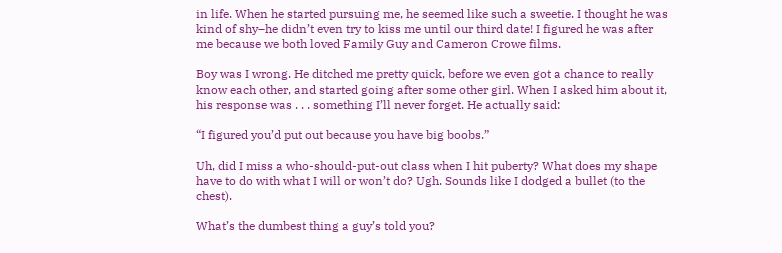in life. When he started pursuing me, he seemed like such a sweetie. I thought he was kind of shy–he didn’t even try to kiss me until our third date! I figured he was after me because we both loved Family Guy and Cameron Crowe films.

Boy was I wrong. He ditched me pretty quick, before we even got a chance to really know each other, and started going after some other girl. When I asked him about it, his response was . . . something I’ll never forget. He actually said:

“I figured you’d put out because you have big boobs.”

Uh, did I miss a who-should-put-out class when I hit puberty? What does my shape have to do with what I will or won’t do? Ugh. Sounds like I dodged a bullet (to the chest).

What’s the dumbest thing a guy’s told you?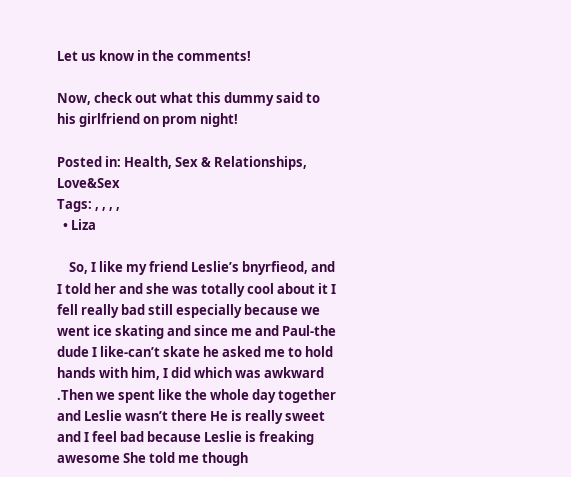Let us know in the comments!

Now, check out what this dummy said to his girlfriend on prom night!

Posted in: Health, Sex & Relationships, Love&Sex
Tags: , , , ,
  • Liza

    So, I like my friend Leslie’s bnyrfieod, and I told her and she was totally cool about it I fell really bad still especially because we went ice skating and since me and Paul-the dude I like-can’t skate he asked me to hold hands with him, I did which was awkward .Then we spent like the whole day together and Leslie wasn’t there He is really sweet and I feel bad because Leslie is freaking awesome She told me though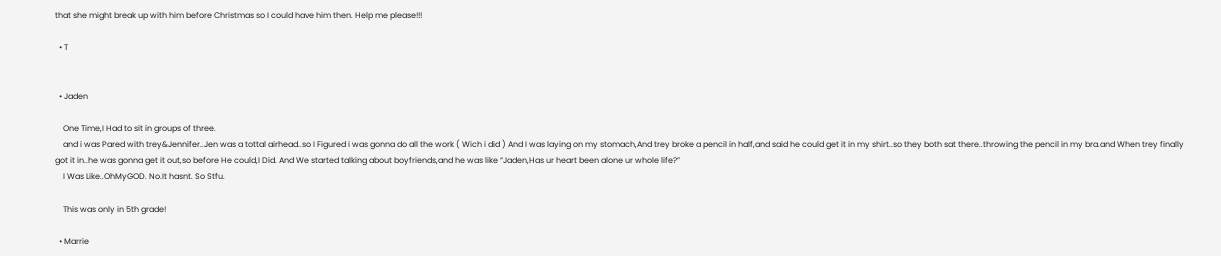that she might break up with him before Christmas so I could have him then. Help me please!!!

  • T


  • Jaden

    One Time,I Had to sit in groups of three.
    and i was Pared with trey&Jennifer..Jen was a tottal airhead..so I Figured i was gonna do all the work ( Wich i did ) And I was laying on my stomach,And trey broke a pencil in half,and said he could get it in my shirt..so they both sat there..throwing the pencil in my bra.and When trey finally got it in..he was gonna get it out,so before He could,I Did. And We started talking about boyfriends,and he was like “Jaden,Has ur heart been alone ur whole life?”
    I Was Like..OhMyGOD. No.It hasnt. So Stfu.

    This was only in 5th grade!

  • Marrie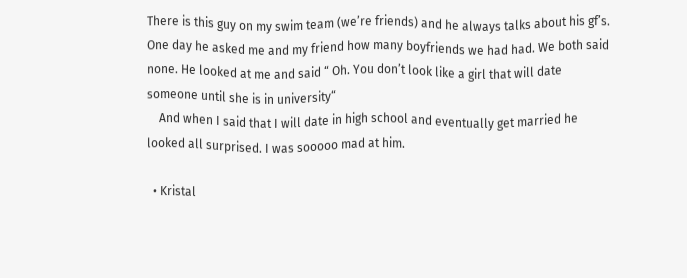There is this guy on my swim team (we’re friends) and he always talks about his gf’s. One day he asked me and my friend how many boyfriends we had had. We both said none. He looked at me and said “ Oh. You don’t look like a girl that will date someone until she is in university“
    And when I said that I will date in high school and eventually get married he looked all surprised. I was sooooo mad at him.

  • Kristal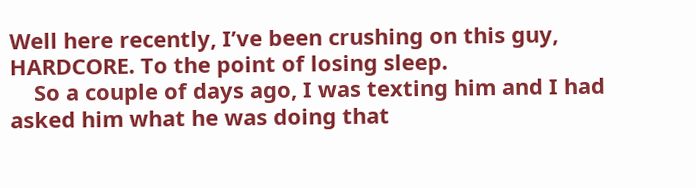Well here recently, I’ve been crushing on this guy, HARDCORE. To the point of losing sleep.
    So a couple of days ago, I was texting him and I had asked him what he was doing that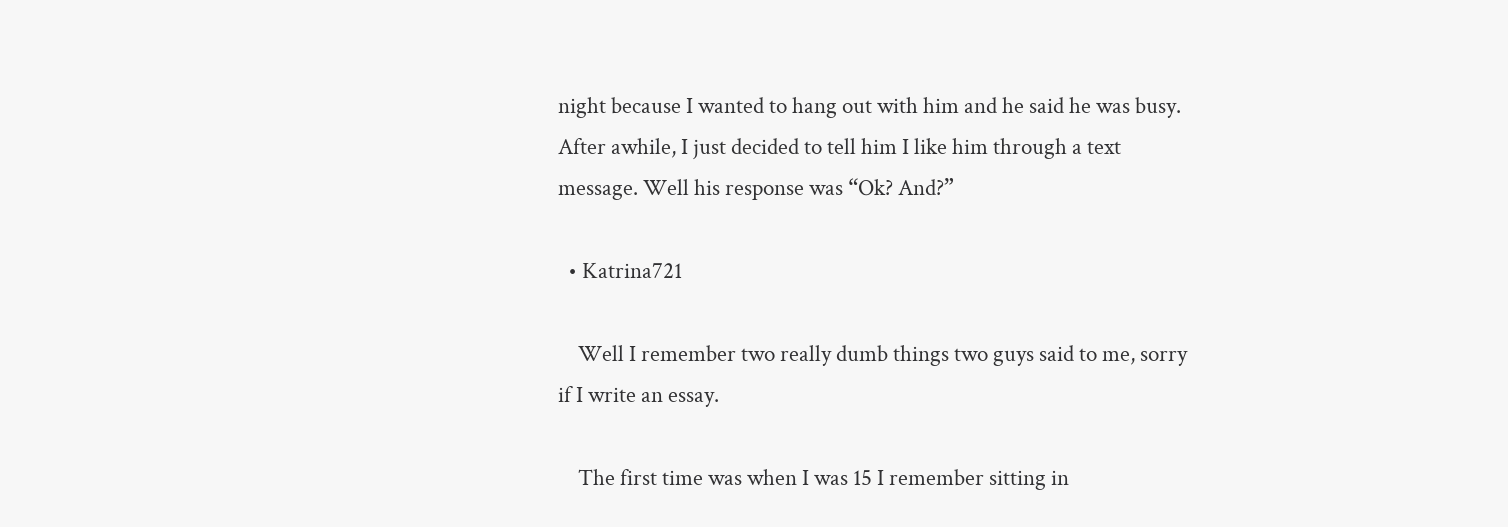night because I wanted to hang out with him and he said he was busy. After awhile, I just decided to tell him I like him through a text message. Well his response was “Ok? And?”

  • Katrina721

    Well I remember two really dumb things two guys said to me, sorry if I write an essay.

    The first time was when I was 15 I remember sitting in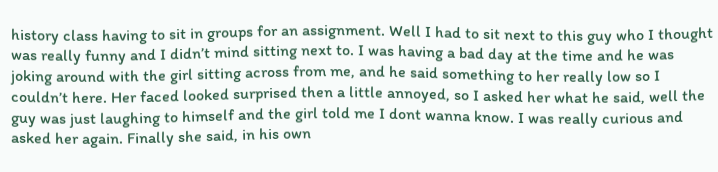history class having to sit in groups for an assignment. Well I had to sit next to this guy who I thought was really funny and I didn’t mind sitting next to. I was having a bad day at the time and he was joking around with the girl sitting across from me, and he said something to her really low so I couldn’t here. Her faced looked surprised then a little annoyed, so I asked her what he said, well the guy was just laughing to himself and the girl told me I dont wanna know. I was really curious and asked her again. Finally she said, in his own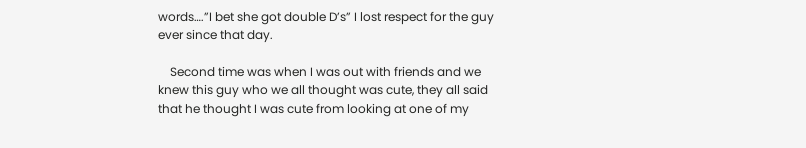words….”I bet she got double D’s” I lost respect for the guy ever since that day.

    Second time was when I was out with friends and we knew this guy who we all thought was cute, they all said that he thought I was cute from looking at one of my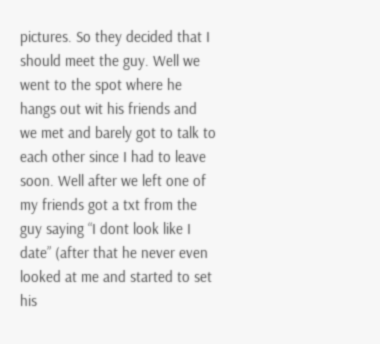pictures. So they decided that I should meet the guy. Well we went to the spot where he hangs out wit his friends and we met and barely got to talk to each other since I had to leave soon. Well after we left one of my friends got a txt from the guy saying “I dont look like I date” (after that he never even looked at me and started to set his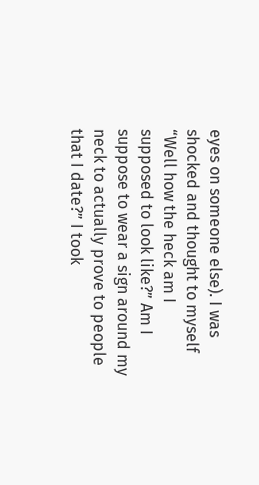eyes on someone else). I was shocked and thought to myself “Well how the heck am I supposed to look like?” Am I suppose to wear a sign around my neck to actually prove to people that I date?” I took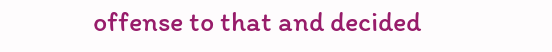offense to that and decided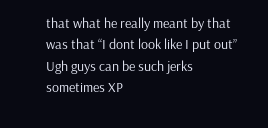that what he really meant by that was that “I dont look like I put out” Ugh guys can be such jerks sometimes XP